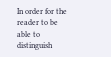In order for the reader to be able to distinguish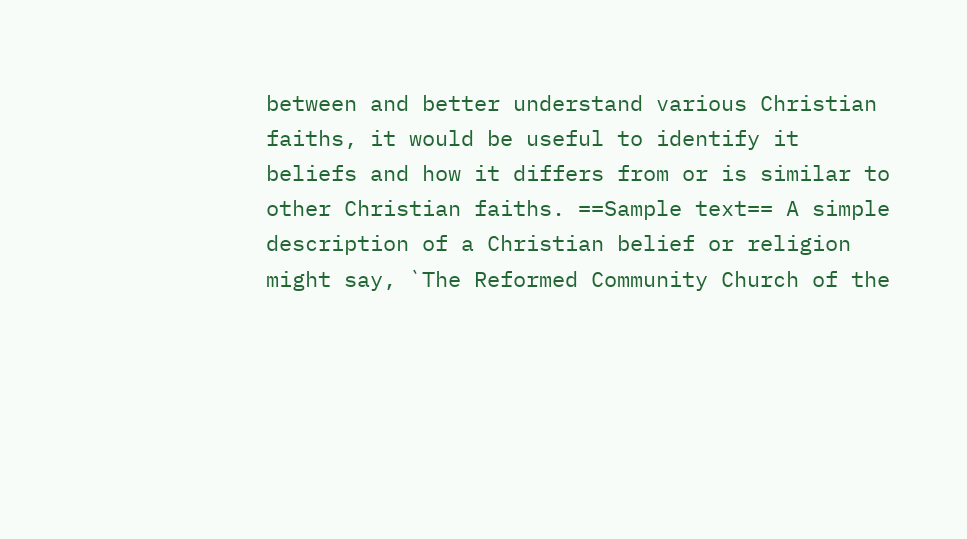between and better understand various Christian faiths, it would be useful to identify it beliefs and how it differs from or is similar to other Christian faiths. ==Sample text== A simple description of a Christian belief or religion might say, `The Reformed Community Church of the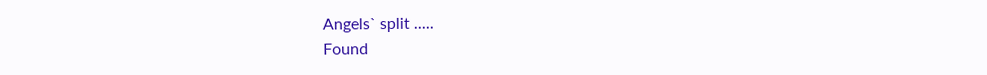Angels` split .....
Found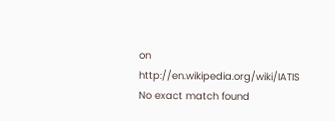on http://en.wikipedia.org/wiki/IATIS
No exact match found